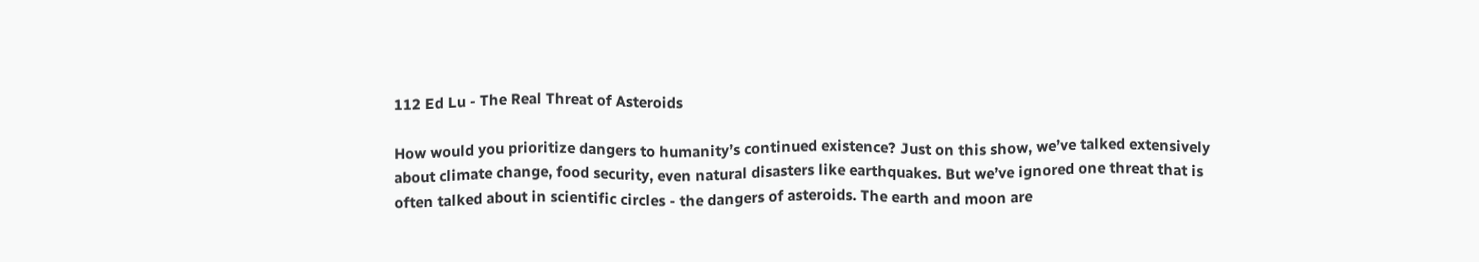112 Ed Lu - The Real Threat of Asteroids

How would you prioritize dangers to humanity’s continued existence? Just on this show, we’ve talked extensively about climate change, food security, even natural disasters like earthquakes. But we’ve ignored one threat that is often talked about in scientific circles - the dangers of asteroids. The earth and moon are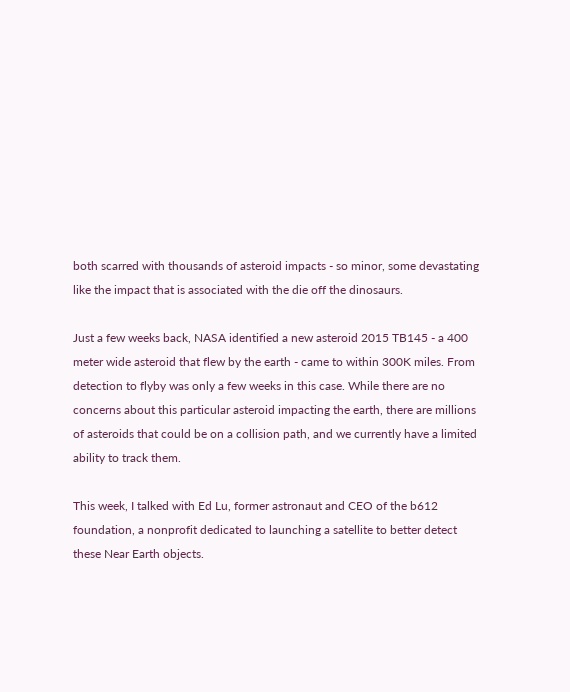both scarred with thousands of asteroid impacts - so minor, some devastating like the impact that is associated with the die off the dinosaurs.

Just a few weeks back, NASA identified a new asteroid 2015 TB145 - a 400 meter wide asteroid that flew by the earth - came to within 300K miles. From detection to flyby was only a few weeks in this case. While there are no concerns about this particular asteroid impacting the earth, there are millions of asteroids that could be on a collision path, and we currently have a limited ability to track them.

This week, I talked with Ed Lu, former astronaut and CEO of the b612 foundation, a nonprofit dedicated to launching a satellite to better detect these Near Earth objects.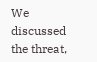We discussed the threat,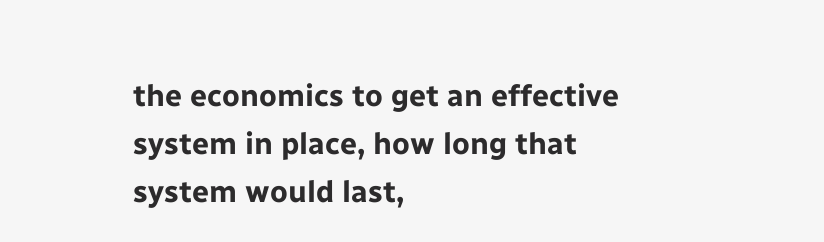the economics to get an effective system in place, how long that system would last,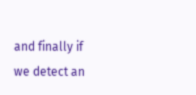and finally if we detect an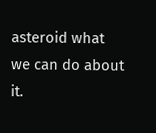asteroid what we can do about it.